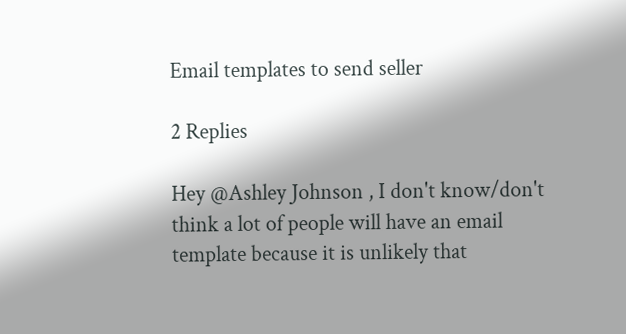Email templates to send seller

2 Replies

Hey @Ashley Johnson , I don't know/don't think a lot of people will have an email template because it is unlikely that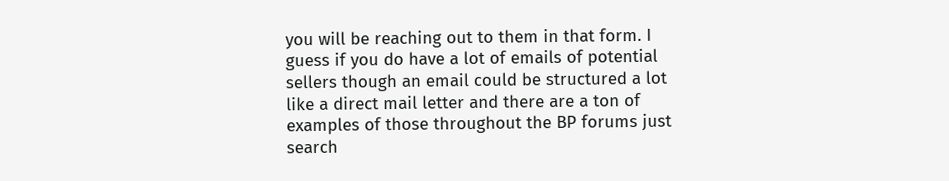you will be reaching out to them in that form. I guess if you do have a lot of emails of potential sellers though an email could be structured a lot like a direct mail letter and there are a ton of examples of those throughout the BP forums just search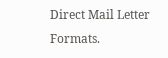Direct Mail Letter Formats.